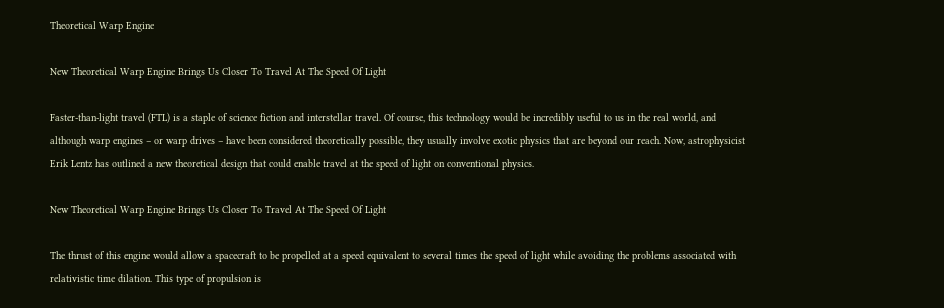Theoretical Warp Engine

New Theoretical Warp Engine Brings Us Closer To Travel At The Speed Of Light

Faster-than-light travel (FTL) is a staple of science fiction and interstellar travel. Of course, this technology would be incredibly useful to us in the real world, and although warp engines – or warp drives – have been considered theoretically possible, they usually involve exotic physics that are beyond our reach. Now, astrophysicist Erik Lentz has outlined a new theoretical design that could enable travel at the speed of light on conventional physics.

New Theoretical Warp Engine Brings Us Closer To Travel At The Speed Of Light

The thrust of this engine would allow a spacecraft to be propelled at a speed equivalent to several times the speed of light while avoiding the problems associated with relativistic time dilation. This type of propulsion is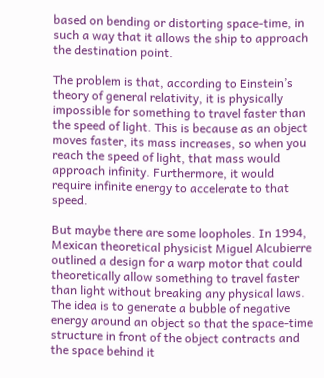based on bending or distorting space-time, in such a way that it allows the ship to approach the destination point.

The problem is that, according to Einstein’s theory of general relativity, it is physically impossible for something to travel faster than the speed of light. This is because as an object moves faster, its mass increases, so when you reach the speed of light, that mass would approach infinity. Furthermore, it would require infinite energy to accelerate to that speed.

But maybe there are some loopholes. In 1994, Mexican theoretical physicist Miguel Alcubierre outlined a design for a warp motor that could theoretically allow something to travel faster than light without breaking any physical laws. The idea is to generate a bubble of negative energy around an object so that the space-time structure in front of the object contracts and the space behind it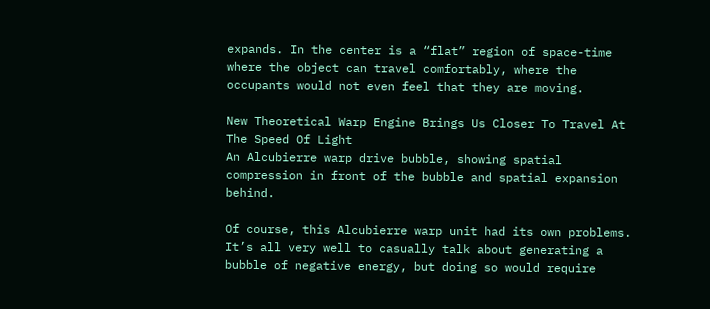expands. In the center is a “flat” region of space-time where the object can travel comfortably, where the occupants would not even feel that they are moving.

New Theoretical Warp Engine Brings Us Closer To Travel At The Speed Of Light
An Alcubierre warp drive bubble, showing spatial compression in front of the bubble and spatial expansion behind.

Of course, this Alcubierre warp unit had its own problems. It’s all very well to casually talk about generating a bubble of negative energy, but doing so would require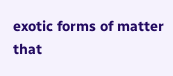exotic forms of matter that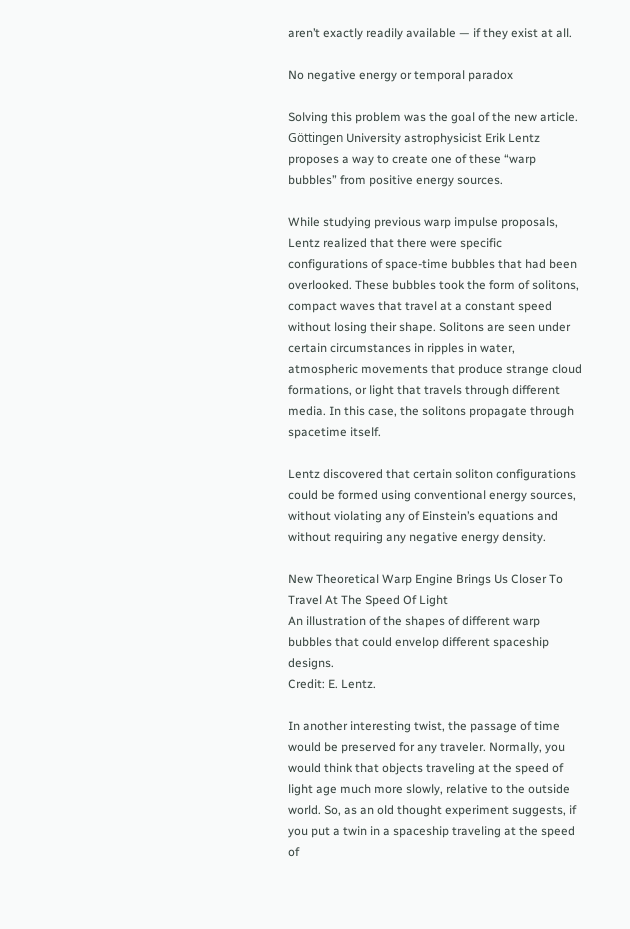aren’t exactly readily available — if they exist at all.

No negative energy or temporal paradox

Solving this problem was the goal of the new article. Göttingen University astrophysicist Erik Lentz proposes a way to create one of these “warp bubbles” from positive energy sources.

While studying previous warp impulse proposals, Lentz realized that there were specific configurations of space-time bubbles that had been overlooked. These bubbles took the form of solitons, compact waves that travel at a constant speed without losing their shape. Solitons are seen under certain circumstances in ripples in water, atmospheric movements that produce strange cloud formations, or light that travels through different media. In this case, the solitons propagate through spacetime itself.

Lentz discovered that certain soliton configurations could be formed using conventional energy sources, without violating any of Einstein’s equations and without requiring any negative energy density.

New Theoretical Warp Engine Brings Us Closer To Travel At The Speed Of Light
An illustration of the shapes of different warp bubbles that could envelop different spaceship designs.
Credit: E. Lentz.

In another interesting twist, the passage of time would be preserved for any traveler. Normally, you would think that objects traveling at the speed of light age much more slowly, relative to the outside world. So, as an old thought experiment suggests, if you put a twin in a spaceship traveling at the speed of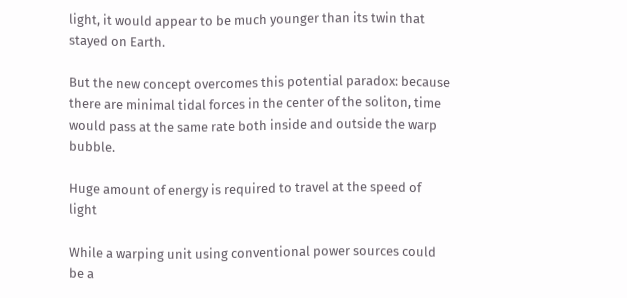light, it would appear to be much younger than its twin that stayed on Earth.

But the new concept overcomes this potential paradox: because there are minimal tidal forces in the center of the soliton, time would pass at the same rate both inside and outside the warp bubble.

Huge amount of energy is required to travel at the speed of light

While a warping unit using conventional power sources could be a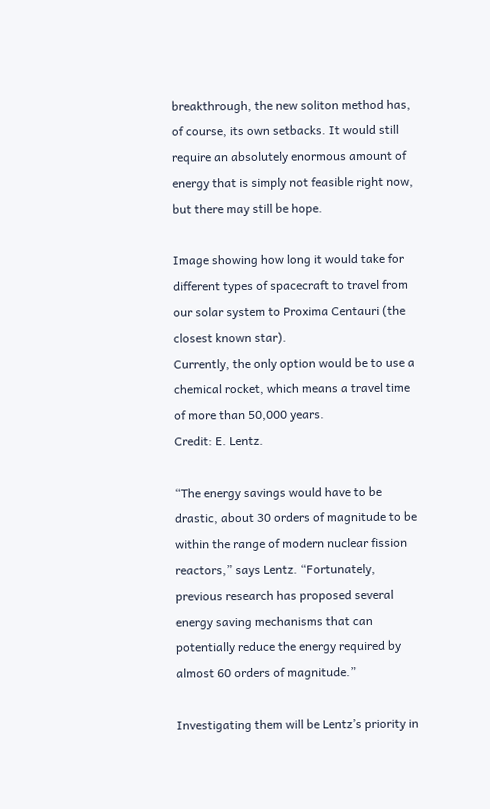breakthrough, the new soliton method has, of course, its own setbacks. It would still require an absolutely enormous amount of energy that is simply not feasible right now, but there may still be hope.

Image showing how long it would take for different types of spacecraft to travel from our solar system to Proxima Centauri (the closest known star).
Currently, the only option would be to use a chemical rocket, which means a travel time of more than 50,000 years.
Credit: E. Lentz.

“The energy savings would have to be drastic, about 30 orders of magnitude to be within the range of modern nuclear fission reactors,” says Lentz. “Fortunately, previous research has proposed several energy saving mechanisms that can potentially reduce the energy required by almost 60 orders of magnitude.”

Investigating them will be Lentz’s priority in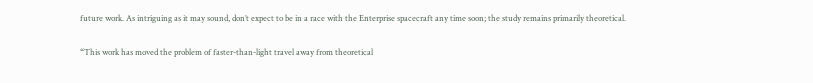future work. As intriguing as it may sound, don’t expect to be in a race with the Enterprise spacecraft any time soon; the study remains primarily theoretical.

“This work has moved the problem of faster-than-light travel away from theoretical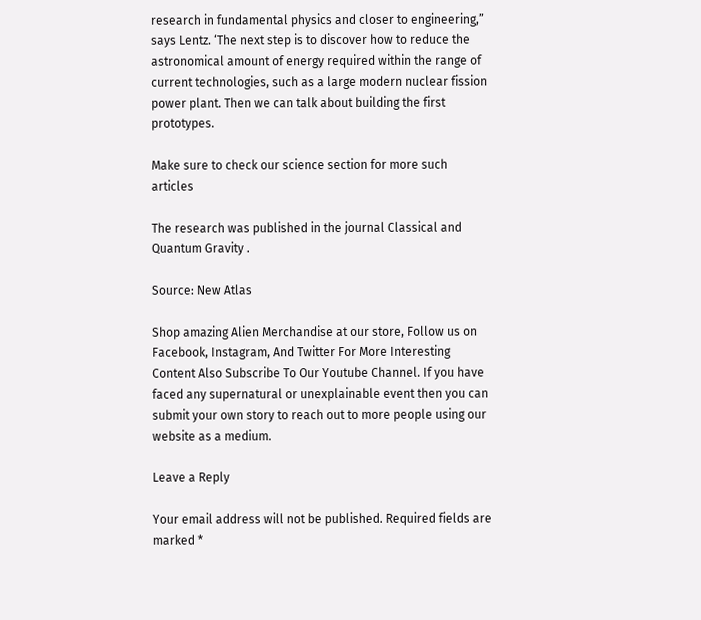research in fundamental physics and closer to engineering,” says Lentz. ‘The next step is to discover how to reduce the astronomical amount of energy required within the range of current technologies, such as a large modern nuclear fission power plant. Then we can talk about building the first prototypes.

Make sure to check our science section for more such articles

The research was published in the journal Classical and Quantum Gravity .

Source: New Atlas

Shop amazing Alien Merchandise at our store, Follow us on Facebook, Instagram, And Twitter For More Interesting Content Also Subscribe To Our Youtube Channel. If you have faced any supernatural or unexplainable event then you can submit your own story to reach out to more people using our website as a medium.

Leave a Reply

Your email address will not be published. Required fields are marked *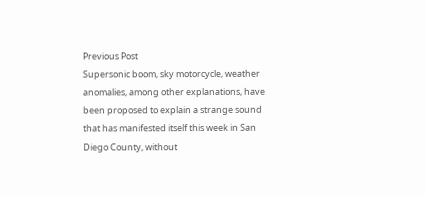Previous Post
Supersonic boom, sky motorcycle, weather anomalies, among other explanations, have been proposed to explain a strange sound that has manifested itself this week in San Diego County, without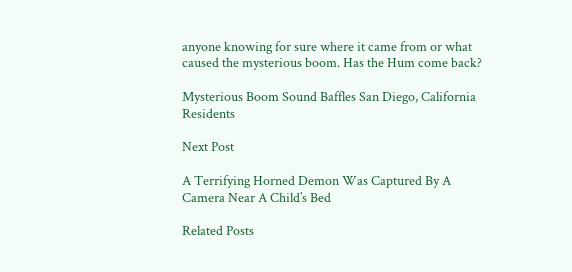anyone knowing for sure where it came from or what caused the mysterious boom. Has the Hum come back?

Mysterious Boom Sound Baffles San Diego, California Residents

Next Post

A Terrifying Horned Demon Was Captured By A Camera Near A Child’s Bed

Related Posts